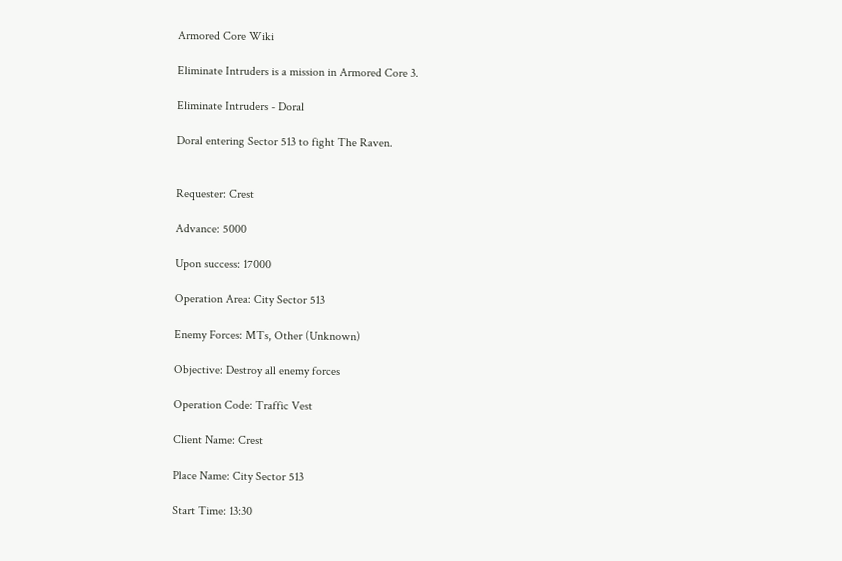Armored Core Wiki

Eliminate Intruders is a mission in Armored Core 3.

Eliminate Intruders - Doral

Doral entering Sector 513 to fight The Raven.


Requester: Crest

Advance: 5000

Upon success: 17000

Operation Area: City Sector 513

Enemy Forces: MTs, Other (Unknown)

Objective: Destroy all enemy forces

Operation Code: Traffic Vest

Client Name: Crest

Place Name: City Sector 513

Start Time: 13:30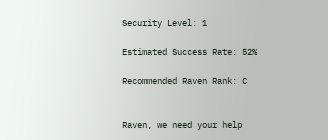Security Level: 1

Estimated Success Rate: 52%

Recommended Raven Rank: C


Raven, we need your help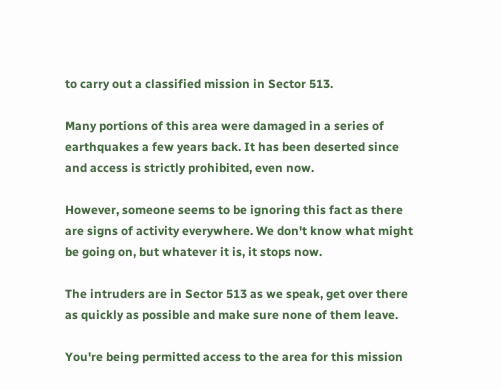to carry out a classified mission in Sector 513.

Many portions of this area were damaged in a series of earthquakes a few years back. It has been deserted since and access is strictly prohibited, even now.

However, someone seems to be ignoring this fact as there are signs of activity everywhere. We don't know what might be going on, but whatever it is, it stops now.

The intruders are in Sector 513 as we speak, get over there as quickly as possible and make sure none of them leave.

You're being permitted access to the area for this mission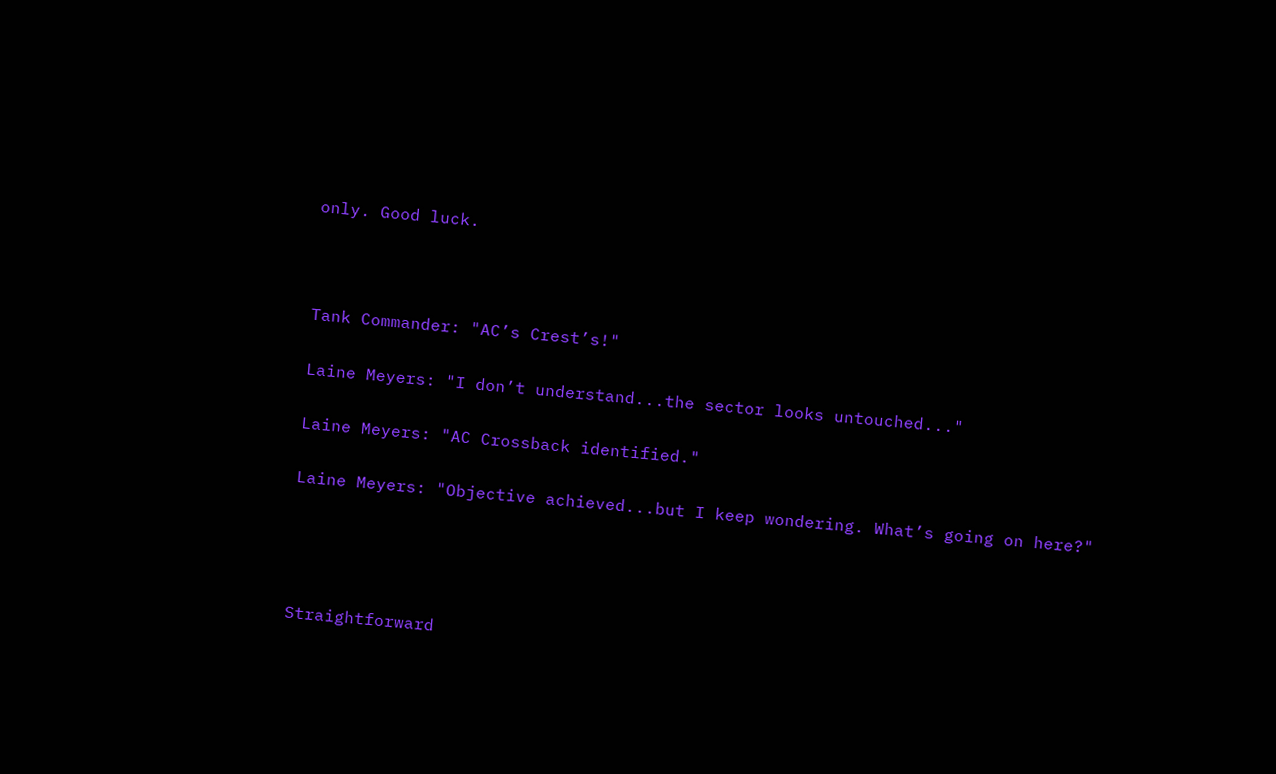only. Good luck.



Tank Commander: "AC’s Crest’s!"

Laine Meyers: "I don’t understand...the sector looks untouched..."

Laine Meyers: "AC Crossback identified."

Laine Meyers: "Objective achieved...but I keep wondering. What’s going on here?"




Straightforward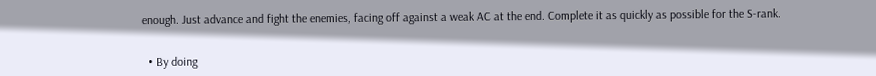enough. Just advance and fight the enemies, facing off against a weak AC at the end. Complete it as quickly as possible for the S-rank.


  • By doing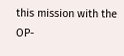this mission with the OP-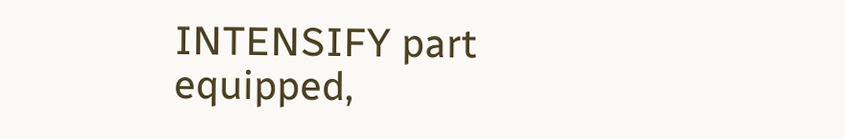INTENSIFY part equipped,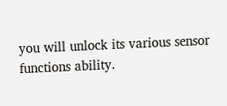you will unlock its various sensor functions ability.